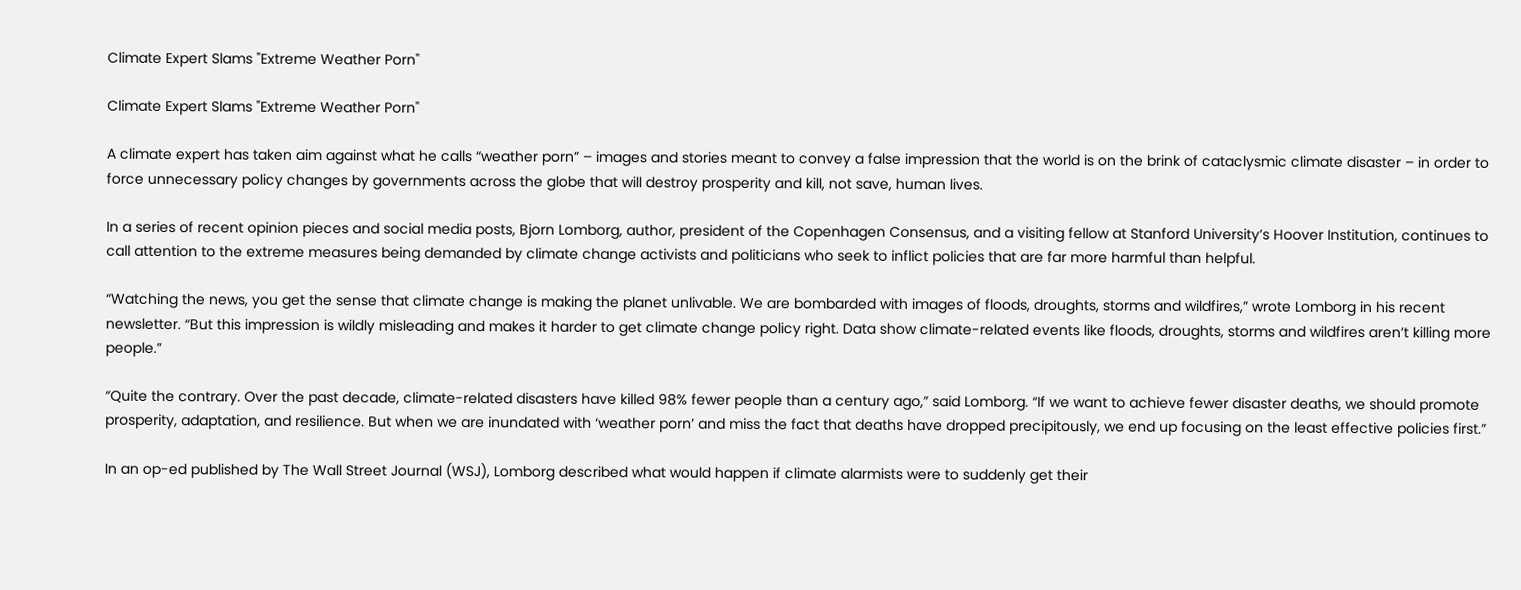Climate Expert Slams "Extreme Weather Porn"

Climate Expert Slams "Extreme Weather Porn"

A climate expert has taken aim against what he calls “weather porn” – images and stories meant to convey a false impression that the world is on the brink of cataclysmic climate disaster – in order to force unnecessary policy changes by governments across the globe that will destroy prosperity and kill, not save, human lives.

In a series of recent opinion pieces and social media posts, Bjorn Lomborg, author, president of the Copenhagen Consensus, and a visiting fellow at Stanford University’s Hoover Institution, continues to call attention to the extreme measures being demanded by climate change activists and politicians who seek to inflict policies that are far more harmful than helpful.

“Watching the news, you get the sense that climate change is making the planet unlivable. We are bombarded with images of floods, droughts, storms and wildfires,” wrote Lomborg in his recent newsletter. “But this impression is wildly misleading and makes it harder to get climate change policy right. Data show climate-related events like floods, droughts, storms and wildfires aren’t killing more people.”

“Quite the contrary. Over the past decade, climate-related disasters have killed 98% fewer people than a century ago,” said Lomborg. “If we want to achieve fewer disaster deaths, we should promote prosperity, adaptation, and resilience. But when we are inundated with ‘weather porn’ and miss the fact that deaths have dropped precipitously, we end up focusing on the least effective policies first.”

In an op-ed published by The Wall Street Journal (WSJ), Lomborg described what would happen if climate alarmists were to suddenly get their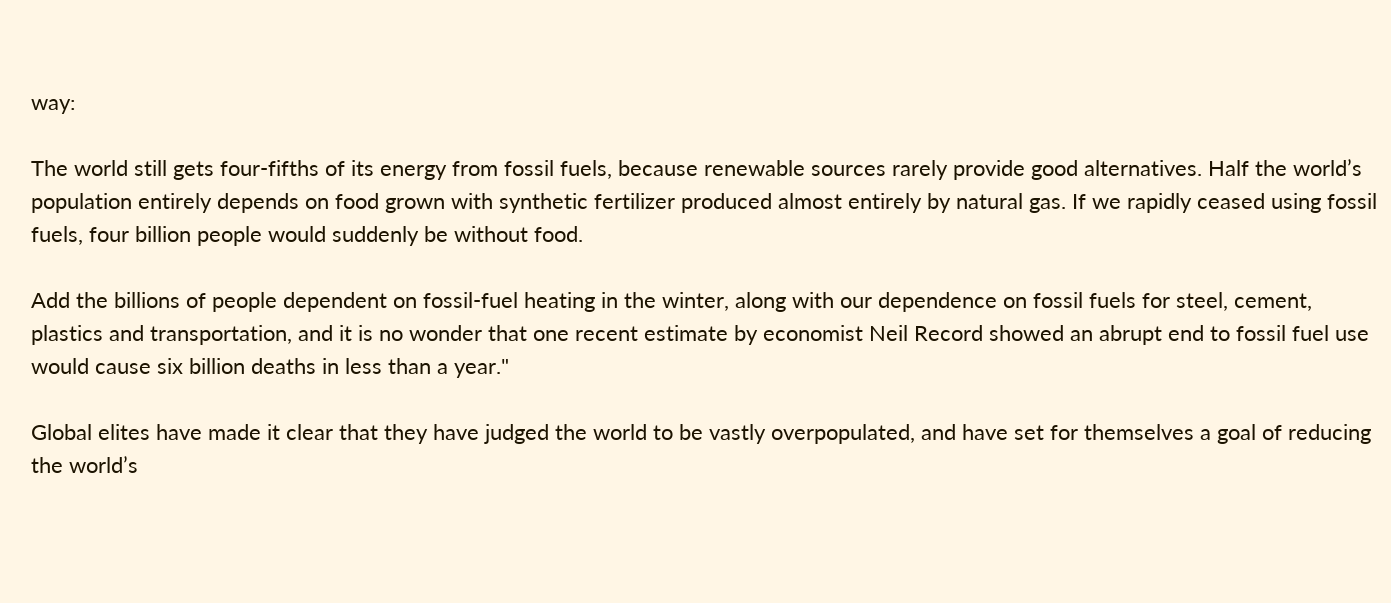way:

The world still gets four-fifths of its energy from fossil fuels, because renewable sources rarely provide good alternatives. Half the world’s population entirely depends on food grown with synthetic fertilizer produced almost entirely by natural gas. If we rapidly ceased using fossil fuels, four billion people would suddenly be without food.

Add the billions of people dependent on fossil-fuel heating in the winter, along with our dependence on fossil fuels for steel, cement, plastics and transportation, and it is no wonder that one recent estimate by economist Neil Record showed an abrupt end to fossil fuel use would cause six billion deaths in less than a year."

Global elites have made it clear that they have judged the world to be vastly overpopulated, and have set for themselves a goal of reducing the world’s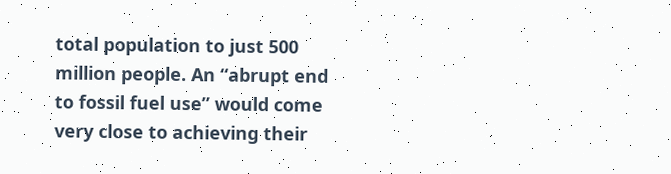total population to just 500 million people. An “abrupt end to fossil fuel use” would come very close to achieving their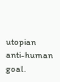utopian anti-human goal.